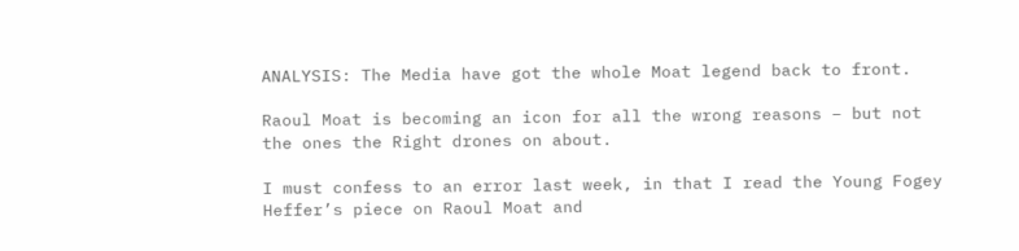ANALYSIS: The Media have got the whole Moat legend back to front.

Raoul Moat is becoming an icon for all the wrong reasons – but not the ones the Right drones on about.

I must confess to an error last week, in that I read the Young Fogey Heffer’s piece on Raoul Moat and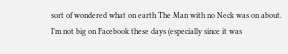sort of wondered what on earth The Man with no Neck was on about. I’m not big on Facebook these days (especially since it was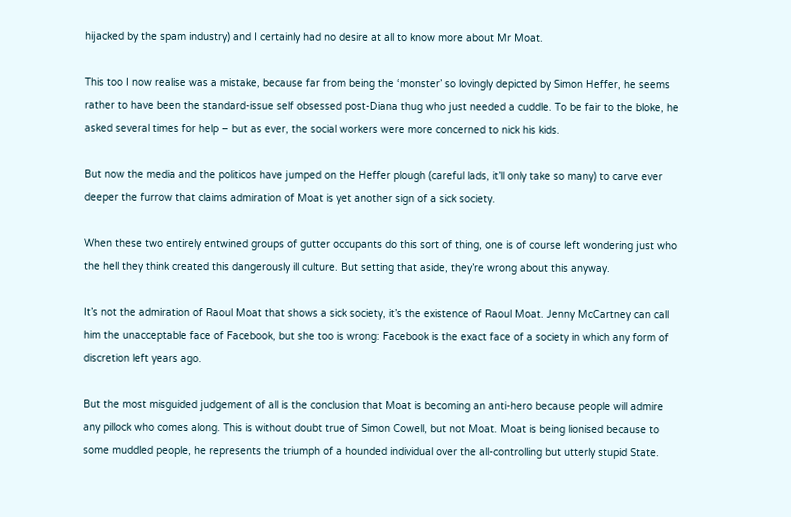hijacked by the spam industry) and I certainly had no desire at all to know more about Mr Moat.

This too I now realise was a mistake, because far from being the ‘monster’ so lovingly depicted by Simon Heffer, he seems rather to have been the standard-issue self obsessed post-Diana thug who just needed a cuddle. To be fair to the bloke, he asked several times for help – but as ever, the social workers were more concerned to nick his kids.

But now the media and the politicos have jumped on the Heffer plough (careful lads, it’ll only take so many) to carve ever deeper the furrow that claims admiration of Moat is yet another sign of a sick society.

When these two entirely entwined groups of gutter occupants do this sort of thing, one is of course left wondering just who the hell they think created this dangerously ill culture. But setting that aside, they’re wrong about this anyway.

It’s not the admiration of Raoul Moat that shows a sick society, it’s the existence of Raoul Moat. Jenny McCartney can call him the unacceptable face of Facebook, but she too is wrong: Facebook is the exact face of a society in which any form of discretion left years ago.

But the most misguided judgement of all is the conclusion that Moat is becoming an anti-hero because people will admire any pillock who comes along. This is without doubt true of Simon Cowell, but not Moat. Moat is being lionised because to some muddled people, he represents the triumph of a hounded individual over the all-controlling but utterly stupid State.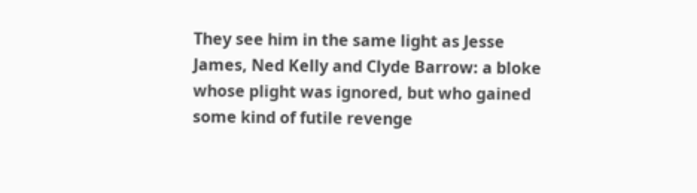They see him in the same light as Jesse James, Ned Kelly and Clyde Barrow: a bloke whose plight was ignored, but who gained some kind of futile revenge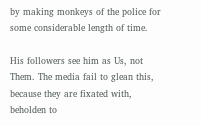by making monkeys of the police for some considerable length of time.

His followers see him as Us, not Them. The media fail to glean this, because they are fixated with, beholden to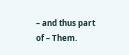– and thus part of – Them.